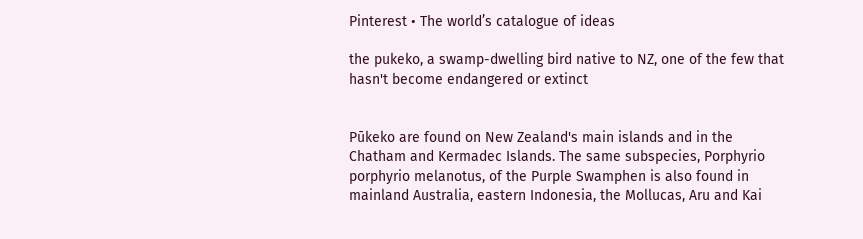Pinterest • The world’s catalogue of ideas

the pukeko, a swamp-dwelling bird native to NZ, one of the few that hasn't become endangered or extinct


Pūkeko are found on New Zealand's main islands and in the Chatham and Kermadec Islands. The same subspecies, Porphyrio porphyrio melanotus, of the Purple Swamphen is also found in mainland Australia, eastern Indonesia, the Mollucas, Aru and Kai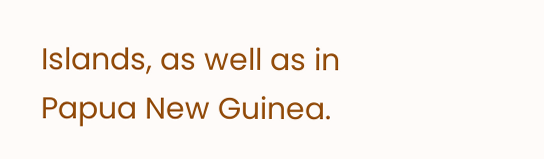Islands, as well as in Papua New Guinea.